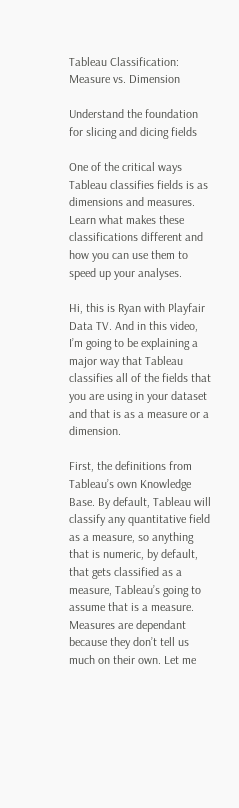Tableau Classification: Measure vs. Dimension

Understand the foundation for slicing and dicing fields

One of the critical ways Tableau classifies fields is as dimensions and measures. Learn what makes these classifications different and how you can use them to speed up your analyses.

Hi, this is Ryan with Playfair Data TV. And in this video, I’m going to be explaining a major way that Tableau classifies all of the fields that you are using in your dataset and that is as a measure or a dimension.

First, the definitions from Tableau’s own Knowledge Base. By default, Tableau will classify any quantitative field as a measure, so anything that is numeric, by default, that gets classified as a measure, Tableau’s going to assume that is a measure. Measures are dependant because they don’t tell us much on their own. Let me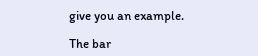give you an example.

The bar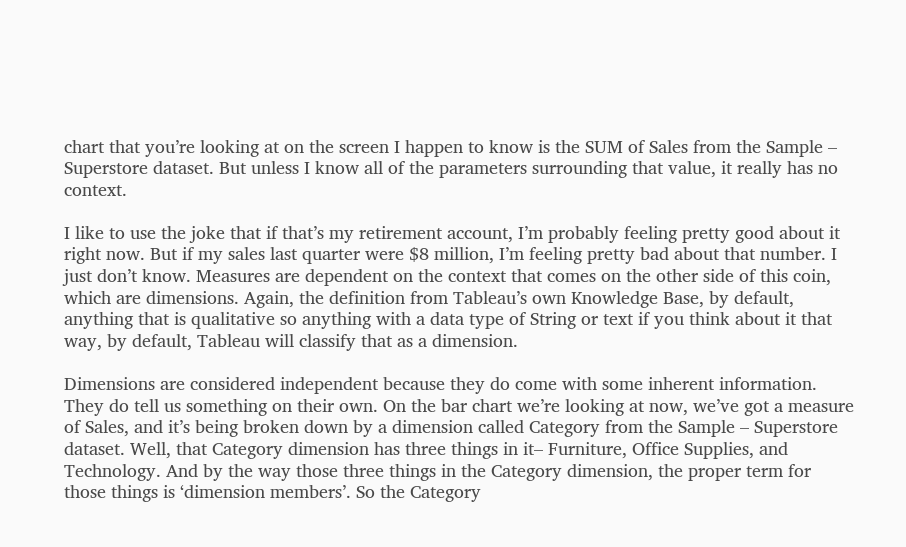chart that you’re looking at on the screen I happen to know is the SUM of Sales from the Sample – Superstore dataset. But unless I know all of the parameters surrounding that value, it really has no context.

I like to use the joke that if that’s my retirement account, I’m probably feeling pretty good about it right now. But if my sales last quarter were $8 million, I’m feeling pretty bad about that number. I just don’t know. Measures are dependent on the context that comes on the other side of this coin, which are dimensions. Again, the definition from Tableau’s own Knowledge Base, by default, anything that is qualitative so anything with a data type of String or text if you think about it that way, by default, Tableau will classify that as a dimension.

Dimensions are considered independent because they do come with some inherent information. They do tell us something on their own. On the bar chart we’re looking at now, we’ve got a measure of Sales, and it’s being broken down by a dimension called Category from the Sample – Superstore dataset. Well, that Category dimension has three things in it– Furniture, Office Supplies, and Technology. And by the way those three things in the Category dimension, the proper term for those things is ‘dimension members’. So the Category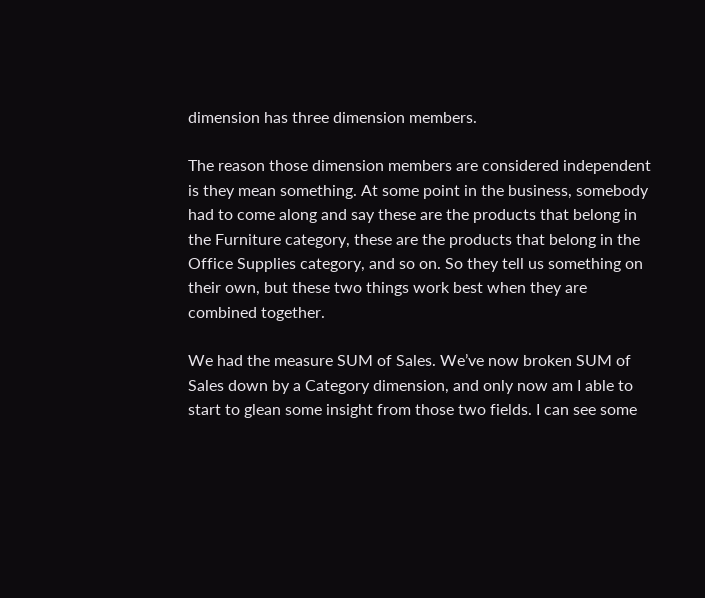dimension has three dimension members.

The reason those dimension members are considered independent is they mean something. At some point in the business, somebody had to come along and say these are the products that belong in the Furniture category, these are the products that belong in the Office Supplies category, and so on. So they tell us something on their own, but these two things work best when they are combined together.

We had the measure SUM of Sales. We’ve now broken SUM of Sales down by a Category dimension, and only now am I able to start to glean some insight from those two fields. I can see some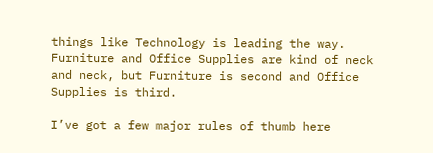things like Technology is leading the way. Furniture and Office Supplies are kind of neck and neck, but Furniture is second and Office Supplies is third.

I’ve got a few major rules of thumb here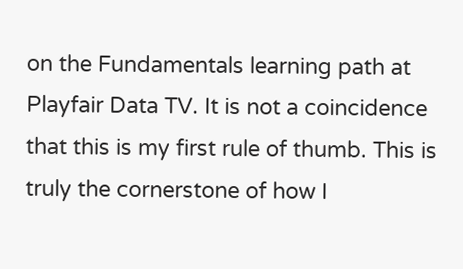on the Fundamentals learning path at Playfair Data TV. It is not a coincidence that this is my first rule of thumb. This is truly the cornerstone of how I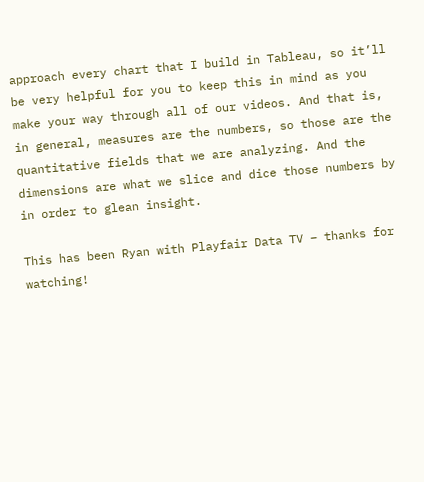approach every chart that I build in Tableau, so it’ll be very helpful for you to keep this in mind as you make your way through all of our videos. And that is, in general, measures are the numbers, so those are the quantitative fields that we are analyzing. And the dimensions are what we slice and dice those numbers by in order to glean insight.

This has been Ryan with Playfair Data TV – thanks for watching!